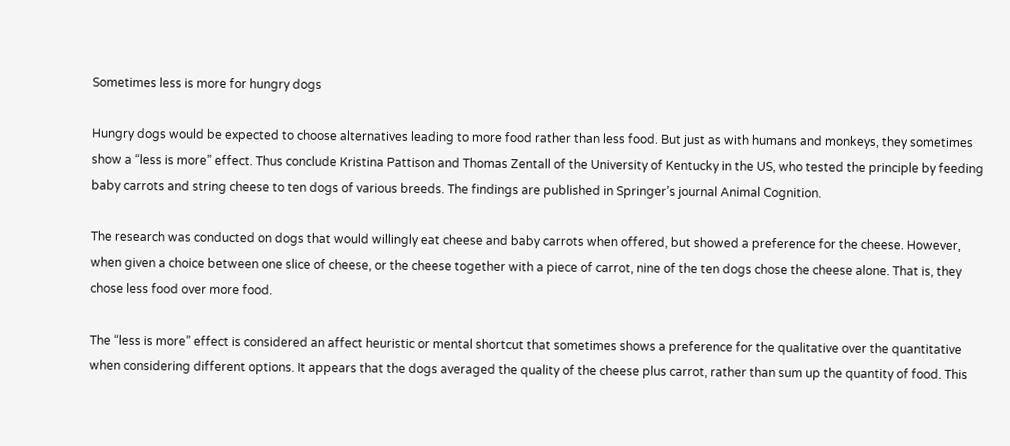Sometimes less is more for hungry dogs

Hungry dogs would be expected to choose alternatives leading to more food rather than less food. But just as with humans and monkeys, they sometimes show a “less is more” effect. Thus conclude Kristina Pattison and Thomas Zentall of the University of Kentucky in the US, who tested the principle by feeding baby carrots and string cheese to ten dogs of various breeds. The findings are published in Springer’s journal Animal Cognition.

The research was conducted on dogs that would willingly eat cheese and baby carrots when offered, but showed a preference for the cheese. However, when given a choice between one slice of cheese, or the cheese together with a piece of carrot, nine of the ten dogs chose the cheese alone. That is, they chose less food over more food.

The “less is more” effect is considered an affect heuristic or mental shortcut that sometimes shows a preference for the qualitative over the quantitative when considering different options. It appears that the dogs averaged the quality of the cheese plus carrot, rather than sum up the quantity of food. This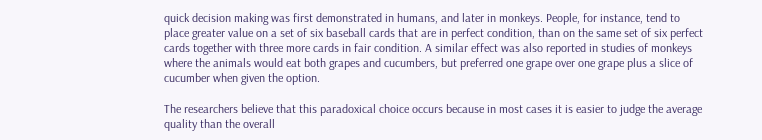quick decision making was first demonstrated in humans, and later in monkeys. People, for instance, tend to place greater value on a set of six baseball cards that are in perfect condition, than on the same set of six perfect cards together with three more cards in fair condition. A similar effect was also reported in studies of monkeys where the animals would eat both grapes and cucumbers, but preferred one grape over one grape plus a slice of cucumber when given the option.

The researchers believe that this paradoxical choice occurs because in most cases it is easier to judge the average quality than the overall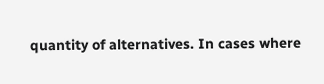quantity of alternatives. In cases where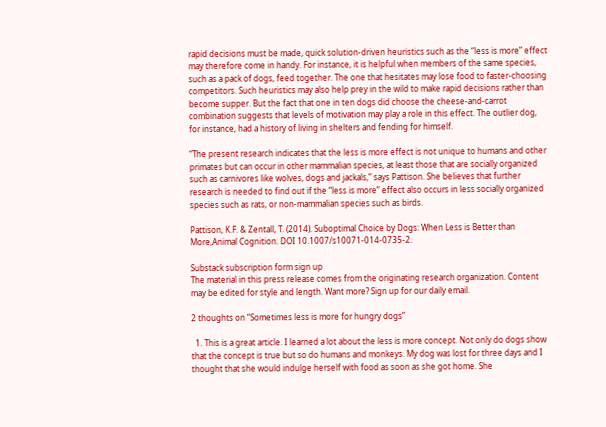rapid decisions must be made, quick solution-driven heuristics such as the “less is more” effect may therefore come in handy. For instance, it is helpful when members of the same species, such as a pack of dogs, feed together. The one that hesitates may lose food to faster-choosing competitors. Such heuristics may also help prey in the wild to make rapid decisions rather than become supper. But the fact that one in ten dogs did choose the cheese-and-carrot combination suggests that levels of motivation may play a role in this effect. The outlier dog, for instance, had a history of living in shelters and fending for himself.

“The present research indicates that the less is more effect is not unique to humans and other primates but can occur in other mammalian species, at least those that are socially organized such as carnivores like wolves, dogs and jackals,” says Pattison. She believes that further research is needed to find out if the “less is more” effect also occurs in less socially organized species such as rats, or non-mammalian species such as birds.

Pattison, K.F. & Zentall, T. (2014). Suboptimal Choice by Dogs: When Less is Better than More,Animal Cognition. DOI 10.1007/s10071-014-0735-2.

Substack subscription form sign up
The material in this press release comes from the originating research organization. Content may be edited for style and length. Want more? Sign up for our daily email.

2 thoughts on “Sometimes less is more for hungry dogs”

  1. This is a great article. I learned a lot about the less is more concept. Not only do dogs show that the concept is true but so do humans and monkeys. My dog was lost for three days and I thought that she would indulge herself with food as soon as she got home. She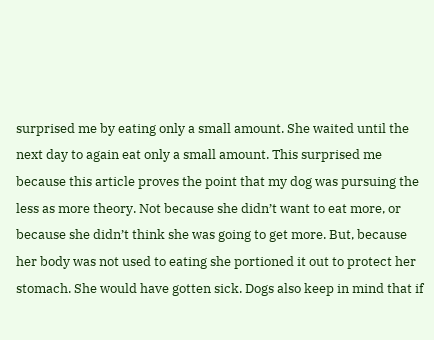surprised me by eating only a small amount. She waited until the next day to again eat only a small amount. This surprised me because this article proves the point that my dog was pursuing the less as more theory. Not because she didn’t want to eat more, or because she didn’t think she was going to get more. But, because her body was not used to eating she portioned it out to protect her stomach. She would have gotten sick. Dogs also keep in mind that if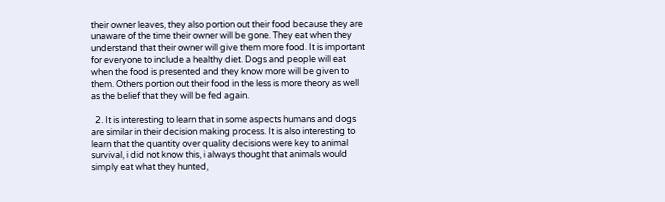their owner leaves, they also portion out their food because they are unaware of the time their owner will be gone. They eat when they understand that their owner will give them more food. It is important for everyone to include a healthy diet. Dogs and people will eat when the food is presented and they know more will be given to them. Others portion out their food in the less is more theory as well as the belief that they will be fed again.

  2. It is interesting to learn that in some aspects humans and dogs are similar in their decision making process. It is also interesting to learn that the quantity over quality decisions were key to animal survival, i did not know this, i always thought that animals would simply eat what they hunted,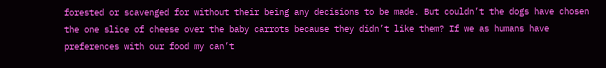forested or scavenged for without their being any decisions to be made. But couldn’t the dogs have chosen the one slice of cheese over the baby carrots because they didn’t like them? If we as humans have preferences with our food my can’t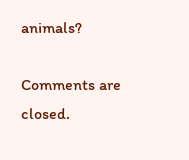animals?

Comments are closed.